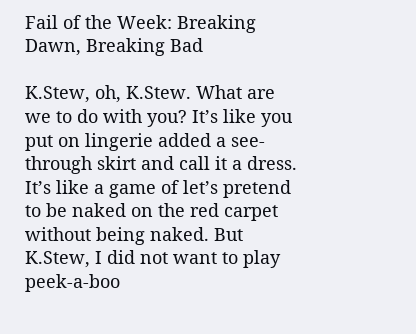Fail of the Week: Breaking Dawn, Breaking Bad

K.Stew, oh, K.Stew. What are we to do with you? It’s like you put on lingerie added a see-through skirt and call it a dress. It’s like a game of let’s pretend to be naked on the red carpet without being naked. But K.Stew, I did not want to play peek-a-boo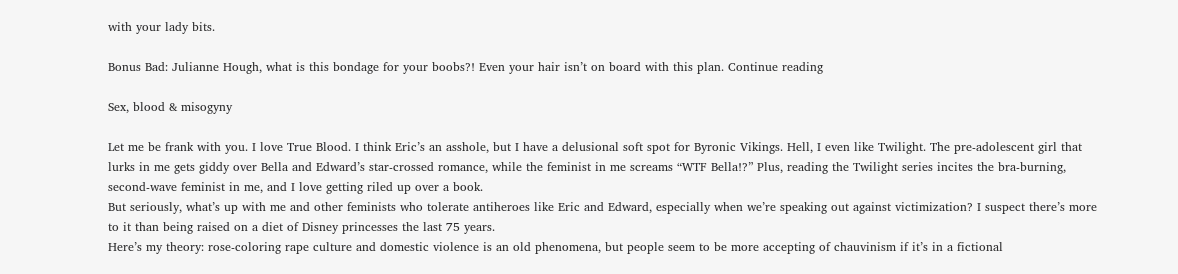with your lady bits.

Bonus Bad: Julianne Hough, what is this bondage for your boobs?! Even your hair isn’t on board with this plan. Continue reading

Sex, blood & misogyny

Let me be frank with you. I love True Blood. I think Eric’s an asshole, but I have a delusional soft spot for Byronic Vikings. Hell, I even like Twilight. The pre-adolescent girl that lurks in me gets giddy over Bella and Edward’s star-crossed romance, while the feminist in me screams “WTF Bella!?” Plus, reading the Twilight series incites the bra-burning, second-wave feminist in me, and I love getting riled up over a book.
But seriously, what’s up with me and other feminists who tolerate antiheroes like Eric and Edward, especially when we’re speaking out against victimization? I suspect there’s more to it than being raised on a diet of Disney princesses the last 75 years.
Here’s my theory: rose-coloring rape culture and domestic violence is an old phenomena, but people seem to be more accepting of chauvinism if it’s in a fictional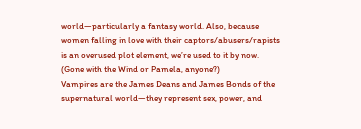world―particularly a fantasy world. Also, because women falling in love with their captors/abusers/rapists is an overused plot element, we’re used to it by now. (Gone with the Wind or Pamela, anyone?)
Vampires are the James Deans and James Bonds of the supernatural world―they represent sex, power, and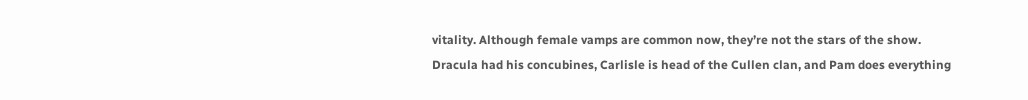vitality. Although female vamps are common now, they’re not the stars of the show.  Dracula had his concubines, Carlisle is head of the Cullen clan, and Pam does everything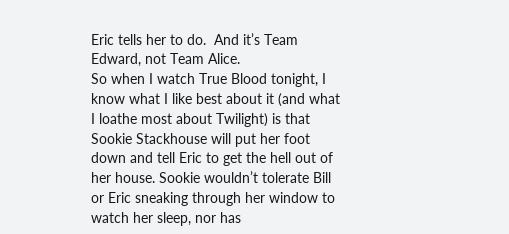Eric tells her to do.  And it’s Team Edward, not Team Alice.
So when I watch True Blood tonight, I know what I like best about it (and what I loathe most about Twilight) is that Sookie Stackhouse will put her foot down and tell Eric to get the hell out of her house. Sookie wouldn’t tolerate Bill or Eric sneaking through her window to watch her sleep, nor has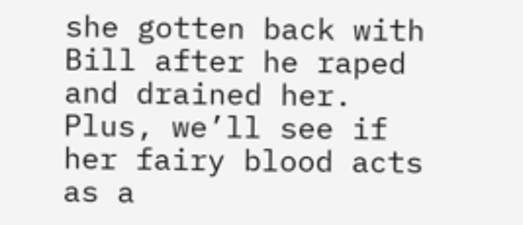she gotten back with Bill after he raped and drained her. Plus, we’ll see if her fairy blood acts as a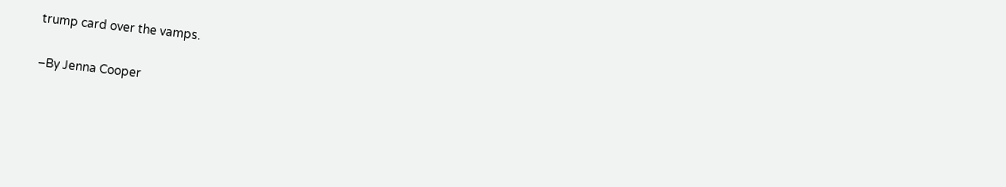trump card over the vamps.

–By Jenna Cooper